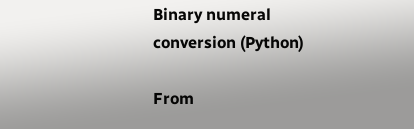Binary numeral conversion (Python)

From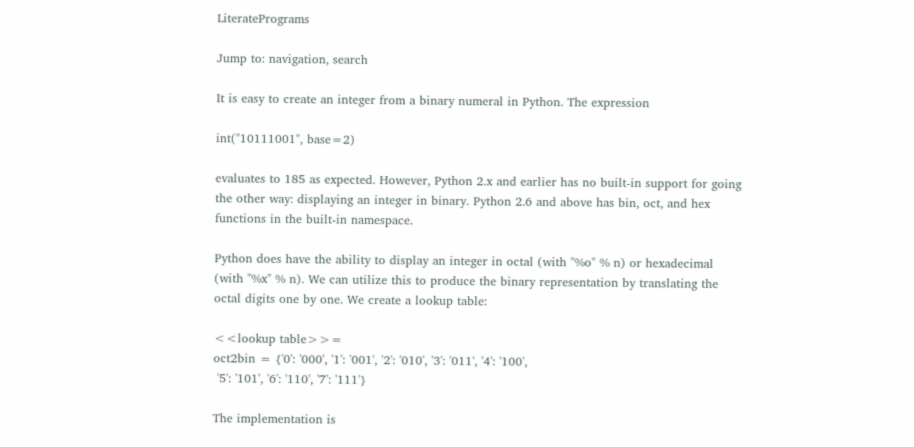LiteratePrograms

Jump to: navigation, search

It is easy to create an integer from a binary numeral in Python. The expression

int("10111001", base=2)

evaluates to 185 as expected. However, Python 2.x and earlier has no built-in support for going the other way: displaying an integer in binary. Python 2.6 and above has bin, oct, and hex functions in the built-in namespace.

Python does have the ability to display an integer in octal (with "%o" % n) or hexadecimal (with "%x" % n). We can utilize this to produce the binary representation by translating the octal digits one by one. We create a lookup table:

<<lookup table>>=
oct2bin = {'0': '000', '1': '001', '2': '010', '3': '011', '4': '100',
 '5': '101', '6': '110', '7': '111'}

The implementation is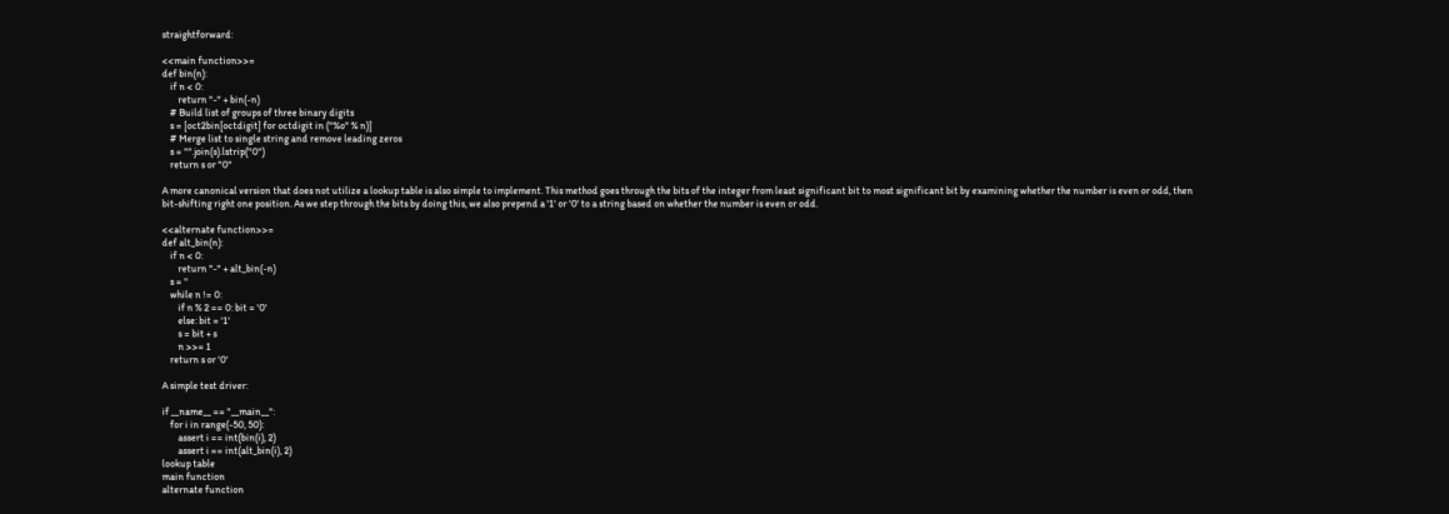straightforward:

<<main function>>=
def bin(n):
    if n < 0:
        return "-" + bin(-n)
    # Build list of groups of three binary digits
    s = [oct2bin[octdigit] for octdigit in ("%o" % n)]
    # Merge list to single string and remove leading zeros
    s = "".join(s).lstrip("0")
    return s or "0"

A more canonical version that does not utilize a lookup table is also simple to implement. This method goes through the bits of the integer from least significant bit to most significant bit by examining whether the number is even or odd, then bit-shifting right one position. As we step through the bits by doing this, we also prepend a '1' or '0' to a string based on whether the number is even or odd.

<<alternate function>>=
def alt_bin(n):
    if n < 0:
        return "-" + alt_bin(-n)
    s = ''
    while n != 0:
        if n % 2 == 0: bit = '0'
        else: bit = '1'
        s = bit + s
        n >>= 1
    return s or '0'

A simple test driver:

if __name__ == "__main__":
    for i in range(-50, 50):
        assert i == int(bin(i), 2)
        assert i == int(alt_bin(i), 2)
lookup table
main function
alternate function